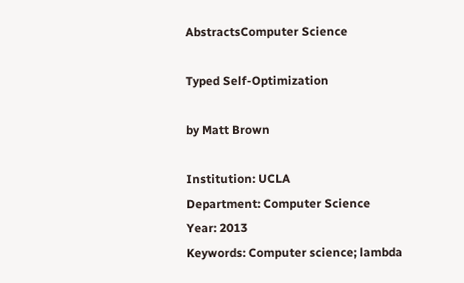AbstractsComputer Science

Typed Self-Optimization

by Matt Brown

Institution: UCLA
Department: Computer Science
Year: 2013
Keywords: Computer science; lambda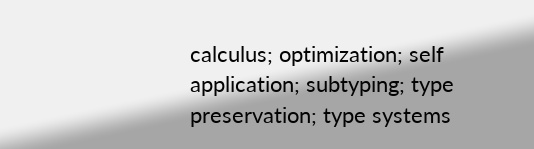calculus; optimization; self application; subtyping; type preservation; type systems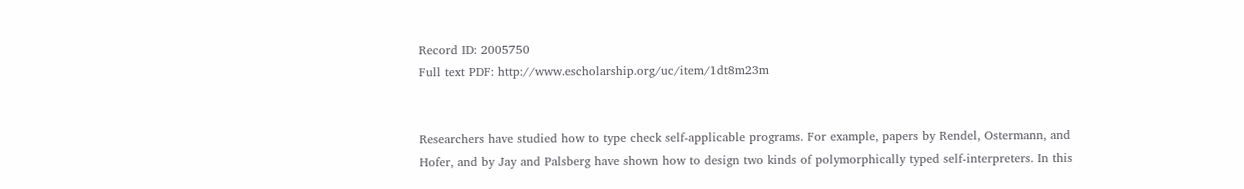Record ID: 2005750
Full text PDF: http://www.escholarship.org/uc/item/1dt8m23m


Researchers have studied how to type check self-applicable programs. For example, papers by Rendel, Ostermann, and Hofer, and by Jay and Palsberg have shown how to design two kinds of polymorphically typed self-interpreters. In this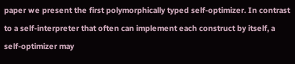paper we present the first polymorphically typed self-optimizer. In contrast to a self-interpreter that often can implement each construct by itself, a self-optimizer may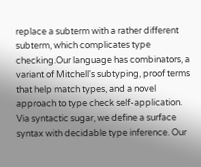replace a subterm with a rather different subterm, which complicates type checking.Our language has combinators, a variant of Mitchell's subtyping, proof terms that help match types, and a novel approach to type check self-application. Via syntactic sugar, we define a surface syntax with decidable type inference. Our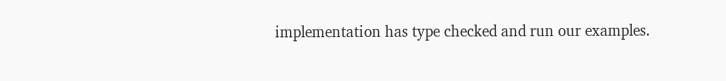implementation has type checked and run our examples.